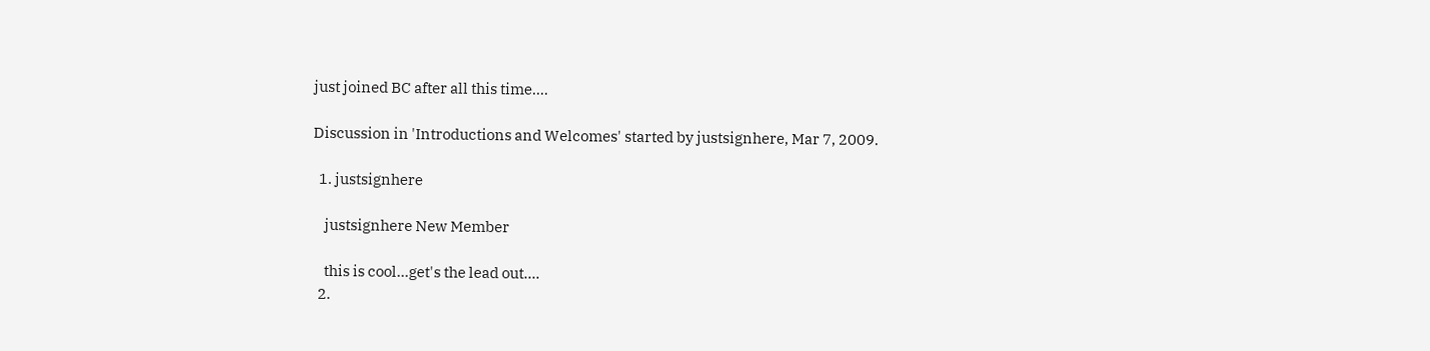just joined BC after all this time....

Discussion in 'Introductions and Welcomes' started by justsignhere, Mar 7, 2009.

  1. justsignhere

    justsignhere New Member

    this is cool...get's the lead out....
  2.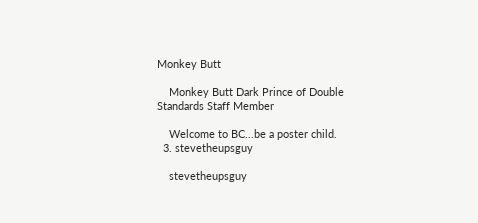Monkey Butt

    Monkey Butt Dark Prince of Double Standards Staff Member

    Welcome to BC...be a poster child.
  3. stevetheupsguy

    stevetheupsguy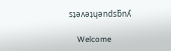sʇǝʌǝʇɥǝndsƃnʎ

    Welcome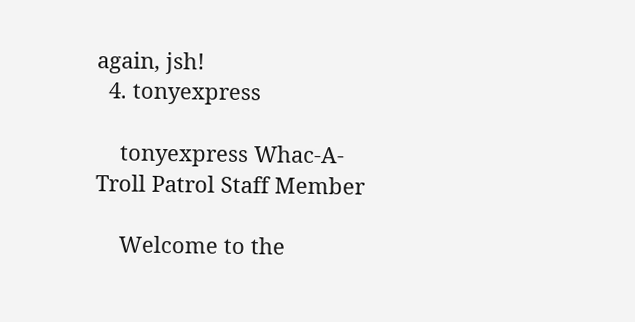again, jsh!
  4. tonyexpress

    tonyexpress Whac-A-Troll Patrol Staff Member

    Welcome to the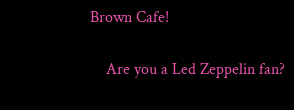Brown Cafe!

    Are you a Led Zeppelin fan?